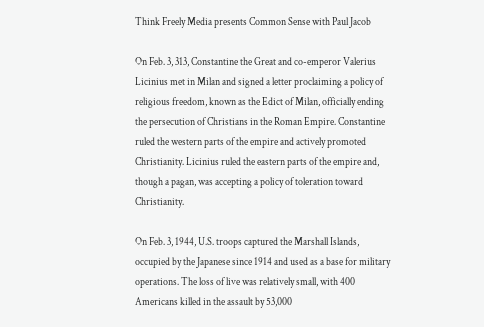Think Freely Media presents Common Sense with Paul Jacob

On Feb. 3, 313, Constantine the Great and co-emperor Valerius Licinius met in Milan and signed a letter proclaiming a policy of religious freedom, known as the Edict of Milan, officially ending the persecution of Christians in the Roman Empire. Constantine ruled the western parts of the empire and actively promoted Christianity. Licinius ruled the eastern parts of the empire and, though a pagan, was accepting a policy of toleration toward Christianity.

On Feb. 3, 1944, U.S. troops captured the Marshall Islands, occupied by the Japanese since 1914 and used as a base for military operations. The loss of live was relatively small, with 400 Americans killed in the assault by 53,000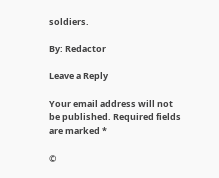soldiers.

By: Redactor

Leave a Reply

Your email address will not be published. Required fields are marked *

©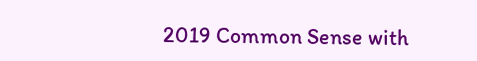2019 Common Sense with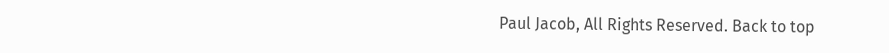Paul Jacob, All Rights Reserved. Back to top